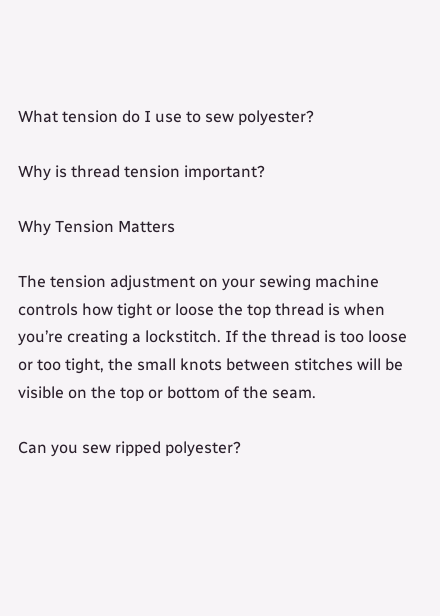What tension do I use to sew polyester?

Why is thread tension important?

Why Tension Matters

The tension adjustment on your sewing machine controls how tight or loose the top thread is when you’re creating a lockstitch. If the thread is too loose or too tight, the small knots between stitches will be visible on the top or bottom of the seam.

Can you sew ripped polyester?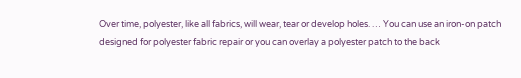Over time, polyester, like all fabrics, will wear, tear or develop holes. … You can use an iron-on patch designed for polyester fabric repair or you can overlay a polyester patch to the back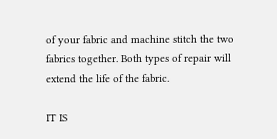of your fabric and machine stitch the two fabrics together. Both types of repair will extend the life of the fabric.

IT IS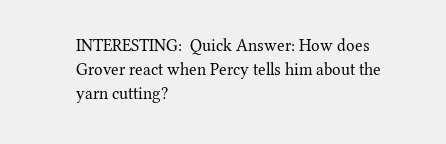INTERESTING:  Quick Answer: How does Grover react when Percy tells him about the yarn cutting?